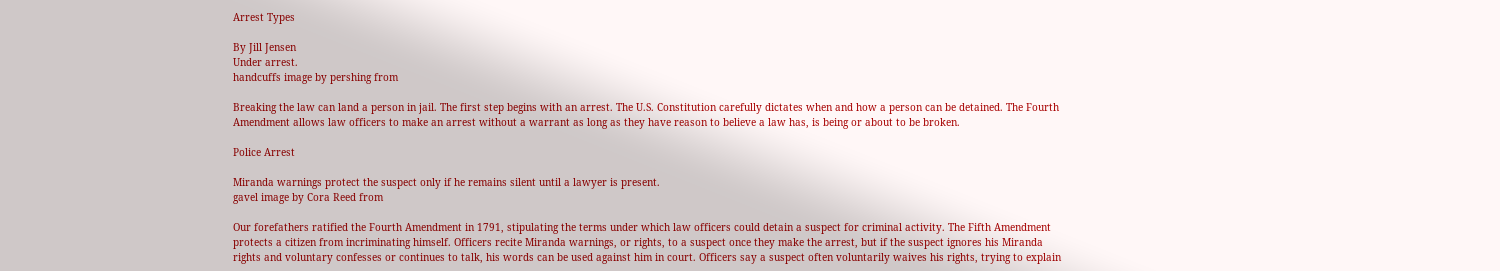Arrest Types

By Jill Jensen
Under arrest.
handcuffs image by pershing from

Breaking the law can land a person in jail. The first step begins with an arrest. The U.S. Constitution carefully dictates when and how a person can be detained. The Fourth Amendment allows law officers to make an arrest without a warrant as long as they have reason to believe a law has, is being or about to be broken.

Police Arrest

Miranda warnings protect the suspect only if he remains silent until a lawyer is present.
gavel image by Cora Reed from

Our forefathers ratified the Fourth Amendment in 1791, stipulating the terms under which law officers could detain a suspect for criminal activity. The Fifth Amendment protects a citizen from incriminating himself. Officers recite Miranda warnings, or rights, to a suspect once they make the arrest, but if the suspect ignores his Miranda rights and voluntary confesses or continues to talk, his words can be used against him in court. Officers say a suspect often voluntarily waives his rights, trying to explain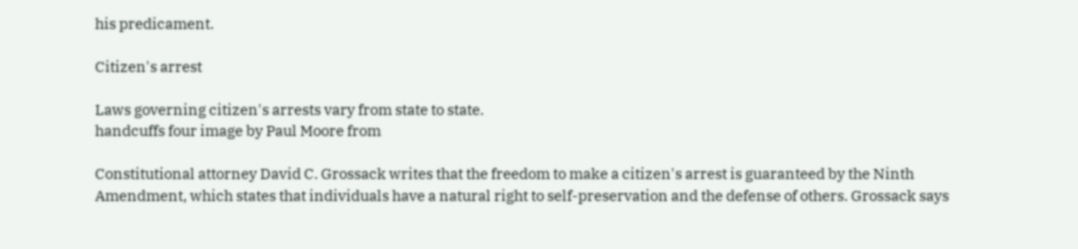his predicament.

Citizen's arrest

Laws governing citizen's arrests vary from state to state.
handcuffs four image by Paul Moore from

Constitutional attorney David C. Grossack writes that the freedom to make a citizen's arrest is guaranteed by the Ninth Amendment, which states that individuals have a natural right to self-preservation and the defense of others. Grossack says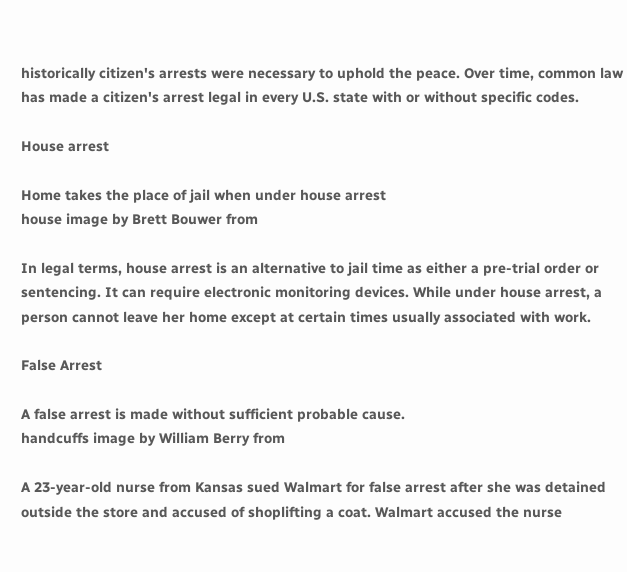historically citizen's arrests were necessary to uphold the peace. Over time, common law has made a citizen's arrest legal in every U.S. state with or without specific codes.

House arrest

Home takes the place of jail when under house arrest
house image by Brett Bouwer from

In legal terms, house arrest is an alternative to jail time as either a pre-trial order or sentencing. It can require electronic monitoring devices. While under house arrest, a person cannot leave her home except at certain times usually associated with work.

False Arrest

A false arrest is made without sufficient probable cause.
handcuffs image by William Berry from

A 23-year-old nurse from Kansas sued Walmart for false arrest after she was detained outside the store and accused of shoplifting a coat. Walmart accused the nurse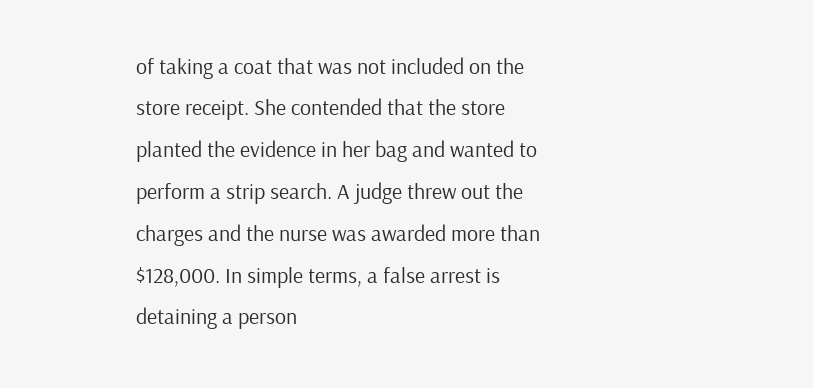of taking a coat that was not included on the store receipt. She contended that the store planted the evidence in her bag and wanted to perform a strip search. A judge threw out the charges and the nurse was awarded more than $128,000. In simple terms, a false arrest is detaining a person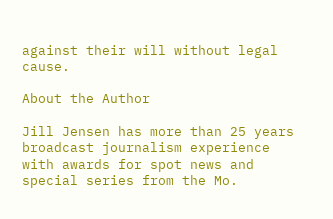against their will without legal cause.

About the Author

Jill Jensen has more than 25 years broadcast journalism experience with awards for spot news and special series from the Mo.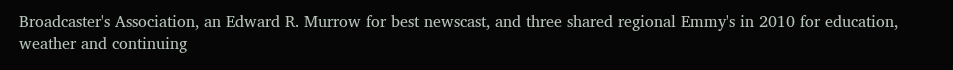Broadcaster's Association, an Edward R. Murrow for best newscast, and three shared regional Emmy's in 2010 for education, weather and continuing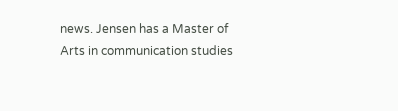news. Jensen has a Master of Arts in communication studies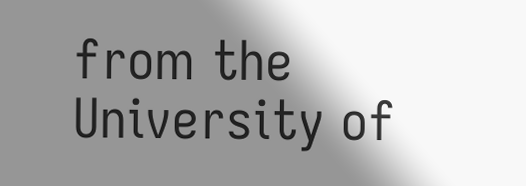from the University of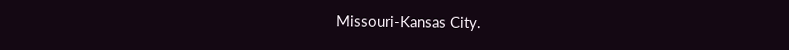Missouri-Kansas City.